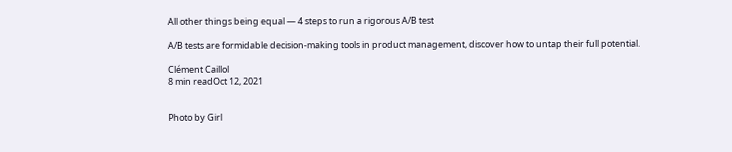All other things being equal — 4 steps to run a rigorous A/B test

A/B tests are formidable decision-making tools in product management, discover how to untap their full potential.

Clément Caillol
8 min readOct 12, 2021


Photo by Girl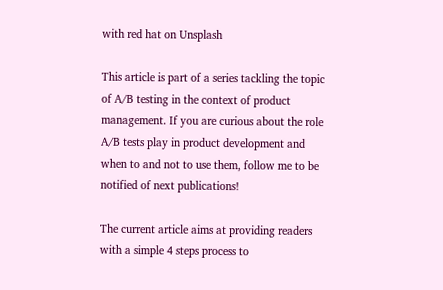with red hat on Unsplash

This article is part of a series tackling the topic of A/B testing in the context of product management. If you are curious about the role A/B tests play in product development and when to and not to use them, follow me to be notified of next publications!

The current article aims at providing readers with a simple 4 steps process to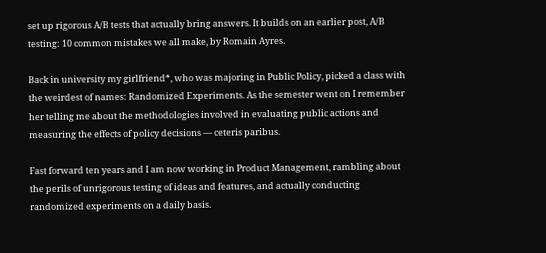set up rigorous A/B tests that actually bring answers. It builds on an earlier post, A/B testing: 10 common mistakes we all make, by Romain Ayres.

Back in university my girlfriend*, who was majoring in Public Policy, picked a class with the weirdest of names: Randomized Experiments. As the semester went on I remember her telling me about the methodologies involved in evaluating public actions and measuring the effects of policy decisions — ceteris paribus.

Fast forward ten years and I am now working in Product Management, rambling about the perils of unrigorous testing of ideas and features, and actually conducting randomized experiments on a daily basis.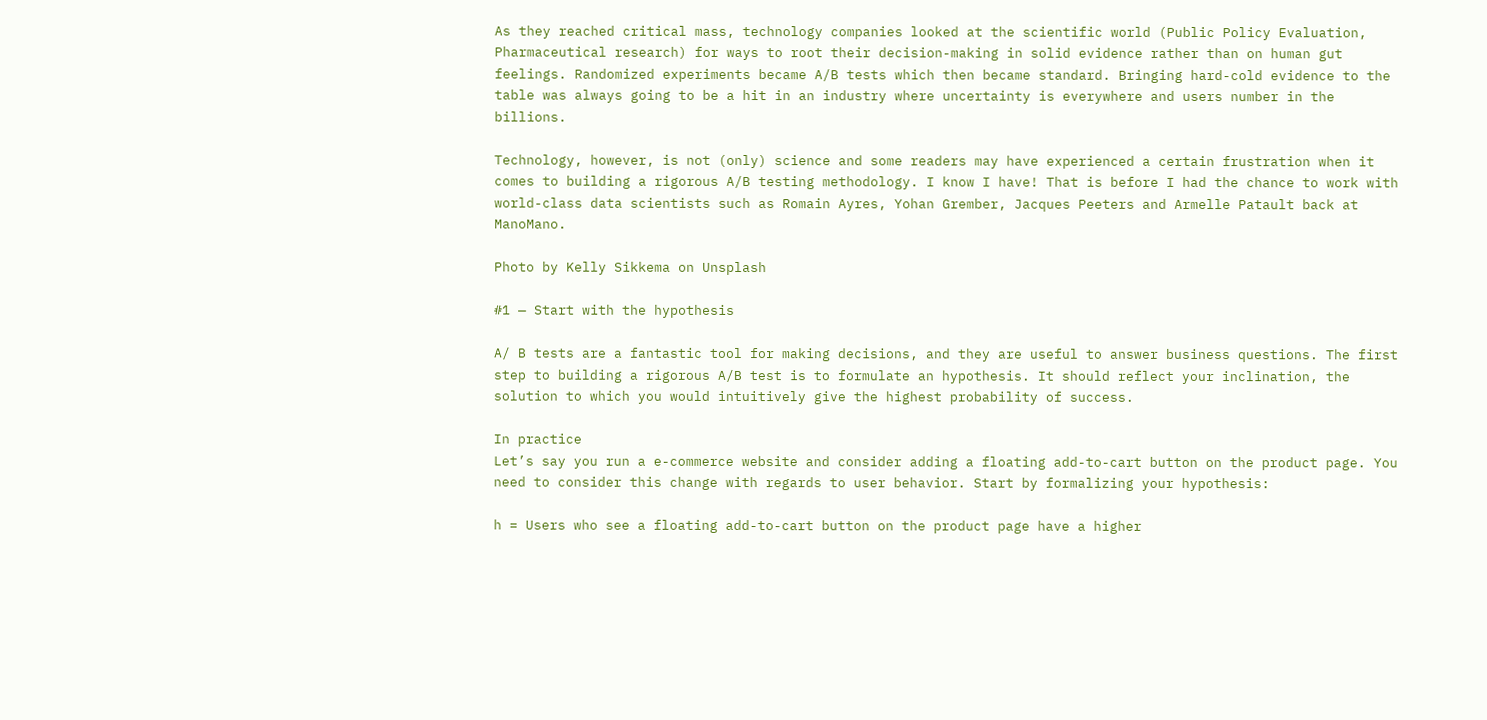As they reached critical mass, technology companies looked at the scientific world (Public Policy Evaluation, Pharmaceutical research) for ways to root their decision-making in solid evidence rather than on human gut feelings. Randomized experiments became A/B tests which then became standard. Bringing hard-cold evidence to the table was always going to be a hit in an industry where uncertainty is everywhere and users number in the billions.

Technology, however, is not (only) science and some readers may have experienced a certain frustration when it comes to building a rigorous A/B testing methodology. I know I have! That is before I had the chance to work with world-class data scientists such as Romain Ayres, Yohan Grember, Jacques Peeters and Armelle Patault back at ManoMano.

Photo by Kelly Sikkema on Unsplash

#1 — Start with the hypothesis

A/ B tests are a fantastic tool for making decisions, and they are useful to answer business questions. The first step to building a rigorous A/B test is to formulate an hypothesis. It should reflect your inclination, the solution to which you would intuitively give the highest probability of success.

In practice
Let’s say you run a e-commerce website and consider adding a floating add-to-cart button on the product page. You need to consider this change with regards to user behavior. Start by formalizing your hypothesis:

h = Users who see a floating add-to-cart button on the product page have a higher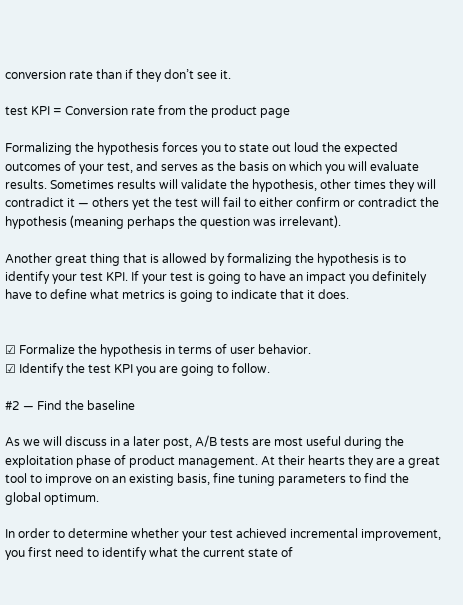conversion rate than if they don’t see it.

test KPI = Conversion rate from the product page

Formalizing the hypothesis forces you to state out loud the expected outcomes of your test, and serves as the basis on which you will evaluate results. Sometimes results will validate the hypothesis, other times they will contradict it — others yet the test will fail to either confirm or contradict the hypothesis (meaning perhaps the question was irrelevant).

Another great thing that is allowed by formalizing the hypothesis is to identify your test KPI. If your test is going to have an impact you definitely have to define what metrics is going to indicate that it does.


☑ Formalize the hypothesis in terms of user behavior.
☑ Identify the test KPI you are going to follow.

#2 — Find the baseline

As we will discuss in a later post, A/B tests are most useful during the exploitation phase of product management. At their hearts they are a great tool to improve on an existing basis, fine tuning parameters to find the global optimum.

In order to determine whether your test achieved incremental improvement, you first need to identify what the current state of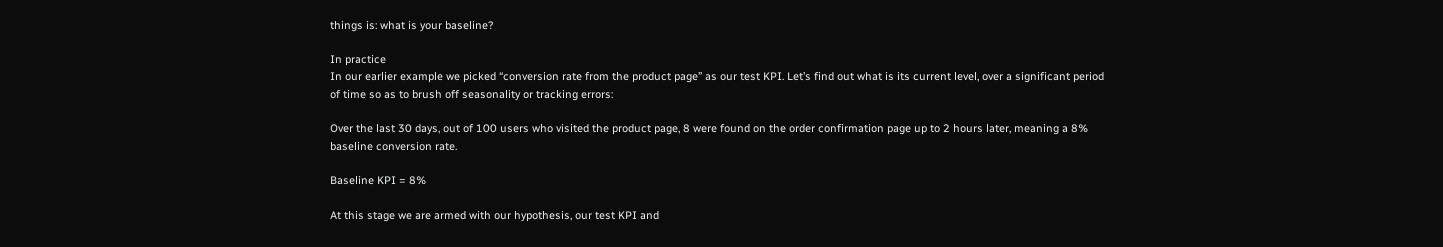things is: what is your baseline?

In practice
In our earlier example we picked “conversion rate from the product page” as our test KPI. Let’s find out what is its current level, over a significant period of time so as to brush off seasonality or tracking errors:

Over the last 30 days, out of 100 users who visited the product page, 8 were found on the order confirmation page up to 2 hours later, meaning a 8% baseline conversion rate.

Baseline KPI = 8%

At this stage we are armed with our hypothesis, our test KPI and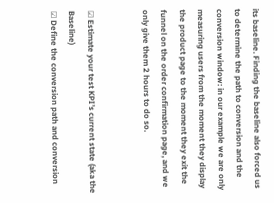its baseline. Finding the baseline also forced us to determine the path to conversion and the conversion window: in our example we are only measuring users from the moment they display the product page to the moment they exit the funnel on the order confirmation page, and we only give them 2 hours to do so.


☑ Estimate your test KPI’s current state (aka the Baseline)
☑ Define the conversion path and conversion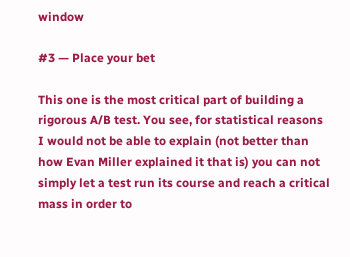window

#3 — Place your bet

This one is the most critical part of building a rigorous A/B test. You see, for statistical reasons I would not be able to explain (not better than how Evan Miller explained it that is) you can not simply let a test run its course and reach a critical mass in order to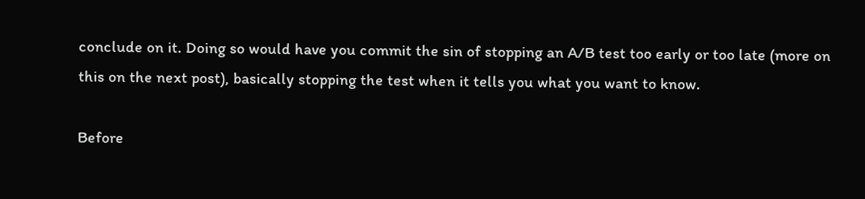conclude on it. Doing so would have you commit the sin of stopping an A/B test too early or too late (more on this on the next post), basically stopping the test when it tells you what you want to know.

Before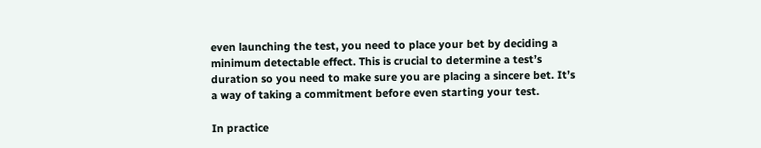even launching the test, you need to place your bet by deciding a minimum detectable effect. This is crucial to determine a test’s duration so you need to make sure you are placing a sincere bet. It’s a way of taking a commitment before even starting your test.

In practice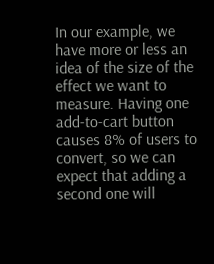In our example, we have more or less an idea of the size of the effect we want to measure. Having one add-to-cart button causes 8% of users to convert, so we can expect that adding a second one will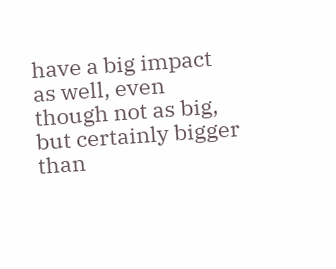have a big impact as well, even though not as big, but certainly bigger than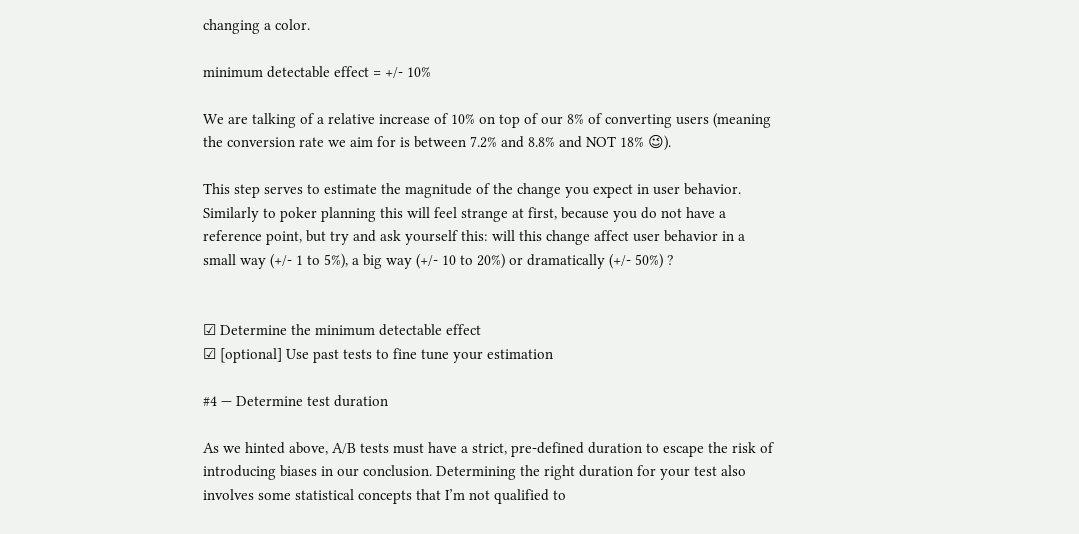changing a color.

minimum detectable effect = +/- 10%

We are talking of a relative increase of 10% on top of our 8% of converting users (meaning the conversion rate we aim for is between 7.2% and 8.8% and NOT 18% 😉).

This step serves to estimate the magnitude of the change you expect in user behavior. Similarly to poker planning this will feel strange at first, because you do not have a reference point, but try and ask yourself this: will this change affect user behavior in a small way (+/- 1 to 5%), a big way (+/- 10 to 20%) or dramatically (+/- 50%) ?


☑ Determine the minimum detectable effect
☑ [optional] Use past tests to fine tune your estimation

#4 — Determine test duration

As we hinted above, A/B tests must have a strict, pre-defined duration to escape the risk of introducing biases in our conclusion. Determining the right duration for your test also involves some statistical concepts that I’m not qualified to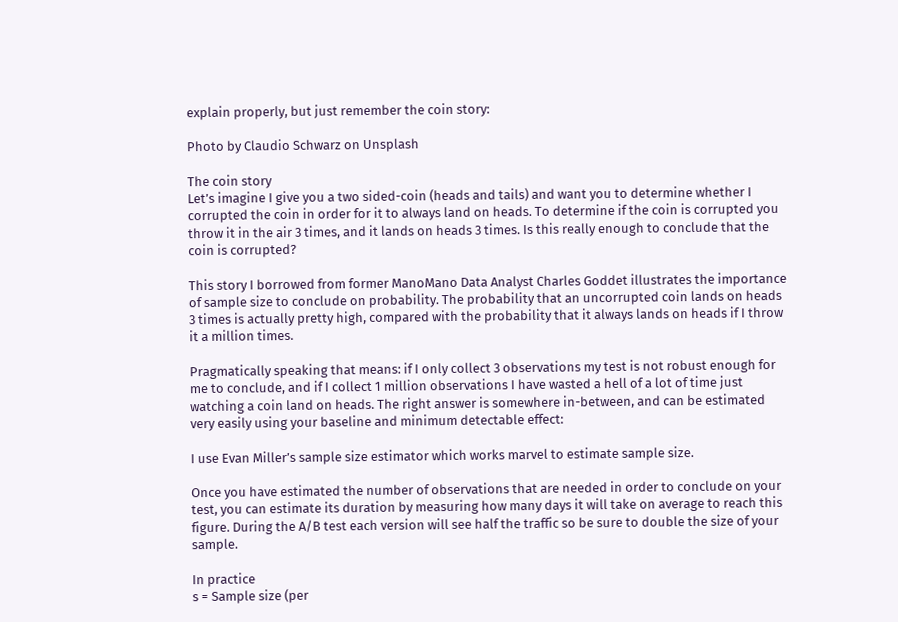explain properly, but just remember the coin story:

Photo by Claudio Schwarz on Unsplash

The coin story
Let’s imagine I give you a two sided-coin (heads and tails) and want you to determine whether I corrupted the coin in order for it to always land on heads. To determine if the coin is corrupted you throw it in the air 3 times, and it lands on heads 3 times. Is this really enough to conclude that the coin is corrupted?

This story I borrowed from former ManoMano Data Analyst Charles Goddet illustrates the importance of sample size to conclude on probability. The probability that an uncorrupted coin lands on heads 3 times is actually pretty high, compared with the probability that it always lands on heads if I throw it a million times.

Pragmatically speaking that means: if I only collect 3 observations my test is not robust enough for me to conclude, and if I collect 1 million observations I have wasted a hell of a lot of time just watching a coin land on heads. The right answer is somewhere in-between, and can be estimated very easily using your baseline and minimum detectable effect:

I use Evan Miller’s sample size estimator which works marvel to estimate sample size.

Once you have estimated the number of observations that are needed in order to conclude on your test, you can estimate its duration by measuring how many days it will take on average to reach this figure. During the A/B test each version will see half the traffic so be sure to double the size of your sample.

In practice
s = Sample size (per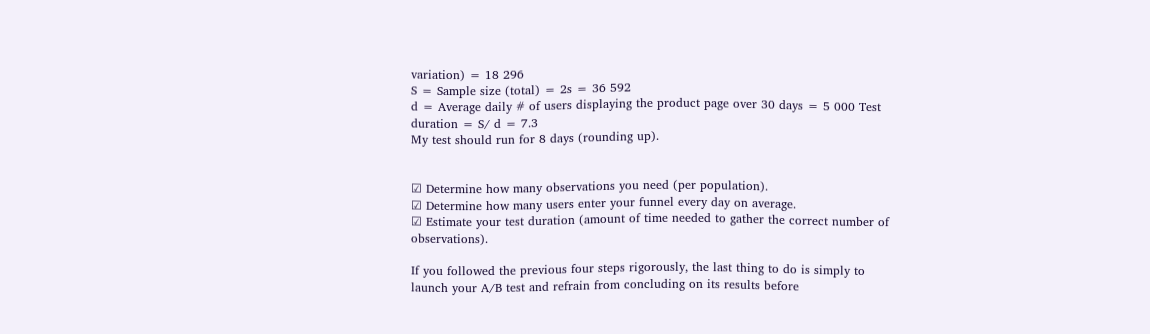variation) = 18 296
S = Sample size (total) = 2s = 36 592
d = Average daily # of users displaying the product page over 30 days = 5 000 Test duration = S/ d = 7.3
My test should run for 8 days (rounding up).


☑ Determine how many observations you need (per population).
☑ Determine how many users enter your funnel every day on average.
☑ Estimate your test duration (amount of time needed to gather the correct number of observations).

If you followed the previous four steps rigorously, the last thing to do is simply to launch your A/B test and refrain from concluding on its results before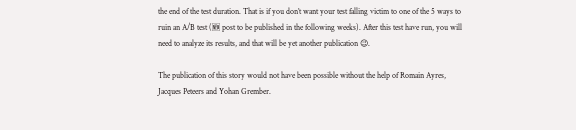the end of the test duration. That is if you don’t want your test falling victim to one of the 5 ways to ruin an A/B test (🆕 post to be published in the following weeks). After this test have run, you will need to analyze its results, and that will be yet another publication 😉.

The publication of this story would not have been possible without the help of Romain Ayres, Jacques Peteers and Yohan Grember.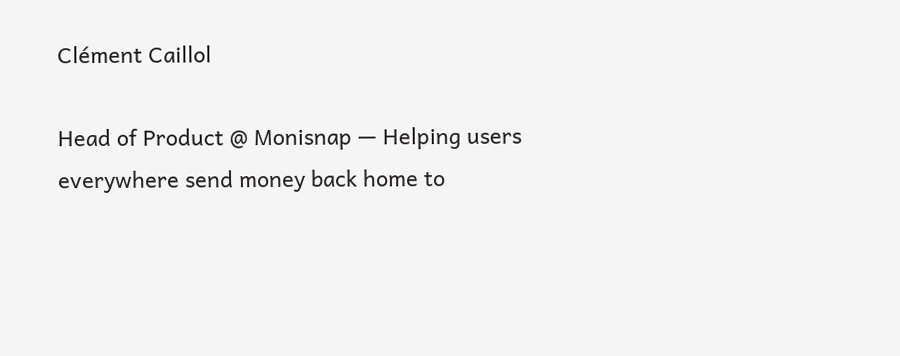Clément Caillol

Head of Product @ Monisnap — Helping users everywhere send money back home to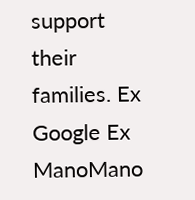support their families. Ex Google Ex ManoMano